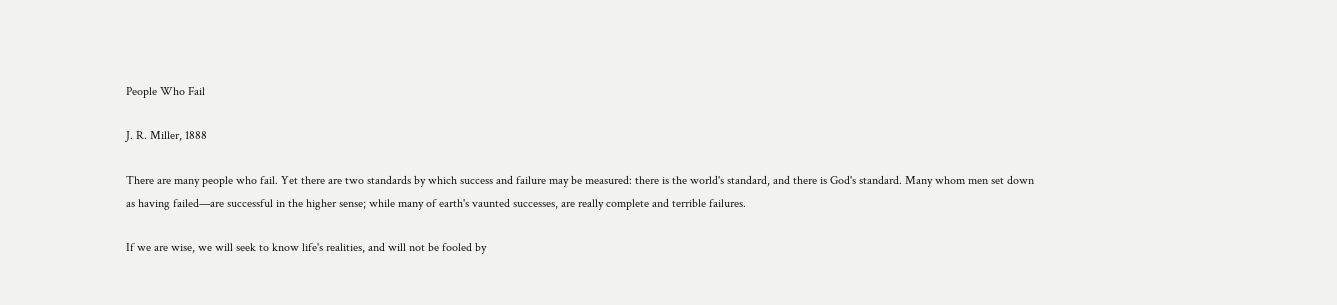People Who Fail

J. R. Miller, 1888

There are many people who fail. Yet there are two standards by which success and failure may be measured: there is the world's standard, and there is God's standard. Many whom men set down as having failed—are successful in the higher sense; while many of earth's vaunted successes, are really complete and terrible failures.

If we are wise, we will seek to know life's realities, and will not be fooled by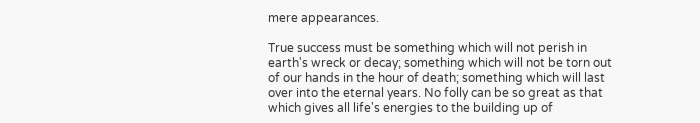mere appearances.

True success must be something which will not perish in earth's wreck or decay; something which will not be torn out of our hands in the hour of death; something which will last over into the eternal years. No folly can be so great as that which gives all life's energies to the building up of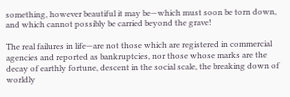something, however beautiful it may be—which must soon be torn down, and which cannot possibly be carried beyond the grave!

The real failures in life—are not those which are registered in commercial agencies and reported as bankruptcies, nor those whose marks are the decay of earthly fortune, descent in the social scale, the breaking down of worldly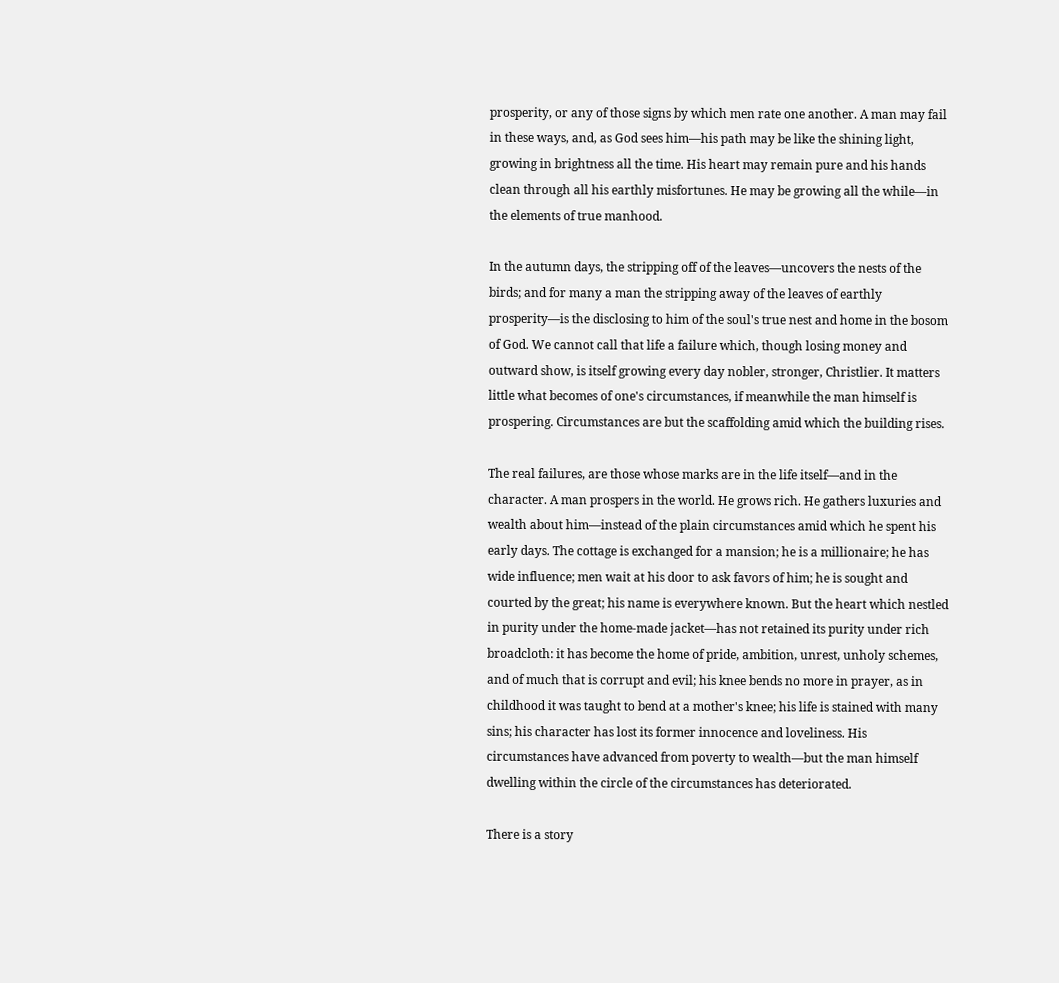prosperity, or any of those signs by which men rate one another. A man may fail in these ways, and, as God sees him—his path may be like the shining light, growing in brightness all the time. His heart may remain pure and his hands clean through all his earthly misfortunes. He may be growing all the while—in the elements of true manhood.

In the autumn days, the stripping off of the leaves—uncovers the nests of the birds; and for many a man the stripping away of the leaves of earthly prosperity—is the disclosing to him of the soul's true nest and home in the bosom of God. We cannot call that life a failure which, though losing money and outward show, is itself growing every day nobler, stronger, Christlier. It matters little what becomes of one's circumstances, if meanwhile the man himself is prospering. Circumstances are but the scaffolding amid which the building rises.

The real failures, are those whose marks are in the life itself—and in the character. A man prospers in the world. He grows rich. He gathers luxuries and wealth about him—instead of the plain circumstances amid which he spent his early days. The cottage is exchanged for a mansion; he is a millionaire; he has wide influence; men wait at his door to ask favors of him; he is sought and courted by the great; his name is everywhere known. But the heart which nestled in purity under the home-made jacket—has not retained its purity under rich broadcloth: it has become the home of pride, ambition, unrest, unholy schemes, and of much that is corrupt and evil; his knee bends no more in prayer, as in childhood it was taught to bend at a mother's knee; his life is stained with many sins; his character has lost its former innocence and loveliness. His circumstances have advanced from poverty to wealth—but the man himself dwelling within the circle of the circumstances has deteriorated.

There is a story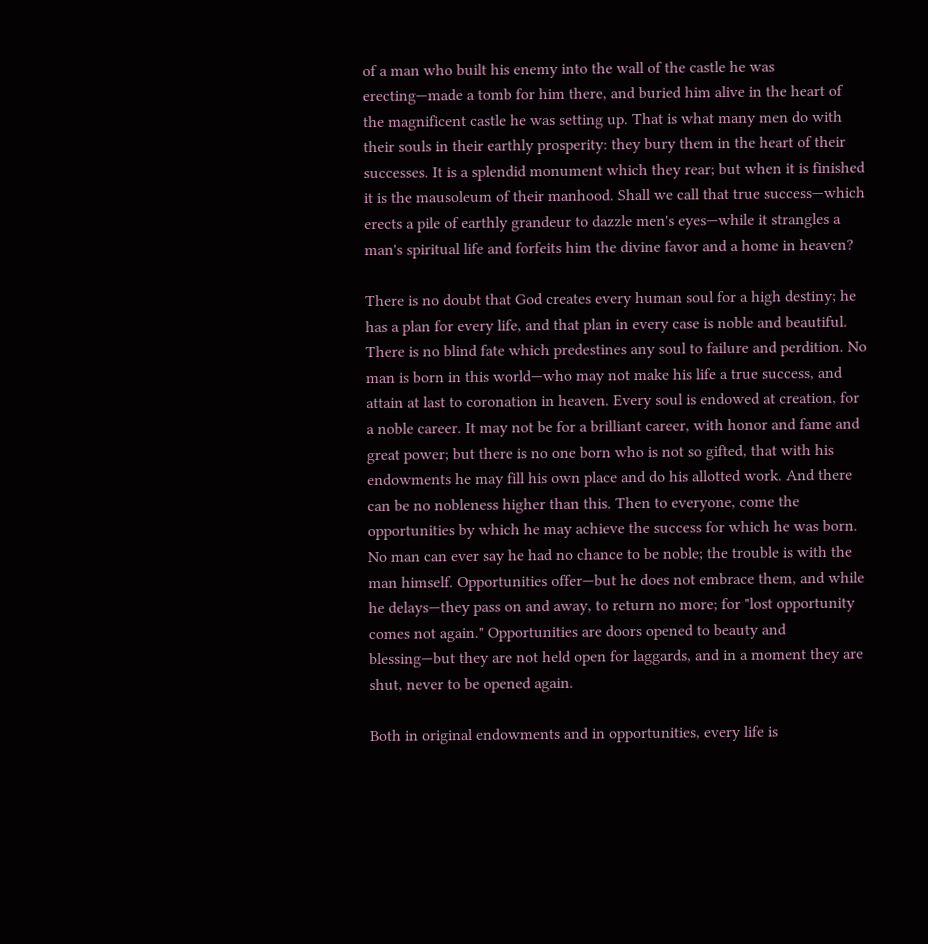of a man who built his enemy into the wall of the castle he was erecting—made a tomb for him there, and buried him alive in the heart of the magnificent castle he was setting up. That is what many men do with their souls in their earthly prosperity: they bury them in the heart of their successes. It is a splendid monument which they rear; but when it is finished it is the mausoleum of their manhood. Shall we call that true success—which erects a pile of earthly grandeur to dazzle men's eyes—while it strangles a man's spiritual life and forfeits him the divine favor and a home in heaven?

There is no doubt that God creates every human soul for a high destiny; he has a plan for every life, and that plan in every case is noble and beautiful. There is no blind fate which predestines any soul to failure and perdition. No man is born in this world—who may not make his life a true success, and attain at last to coronation in heaven. Every soul is endowed at creation, for a noble career. It may not be for a brilliant career, with honor and fame and great power; but there is no one born who is not so gifted, that with his endowments he may fill his own place and do his allotted work. And there can be no nobleness higher than this. Then to everyone, come the opportunities by which he may achieve the success for which he was born. No man can ever say he had no chance to be noble; the trouble is with the man himself. Opportunities offer—but he does not embrace them, and while he delays—they pass on and away, to return no more; for "lost opportunity comes not again." Opportunities are doors opened to beauty and blessing—but they are not held open for laggards, and in a moment they are shut, never to be opened again.

Both in original endowments and in opportunities, every life is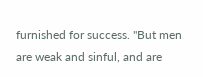furnished for success. "But men are weak and sinful, and are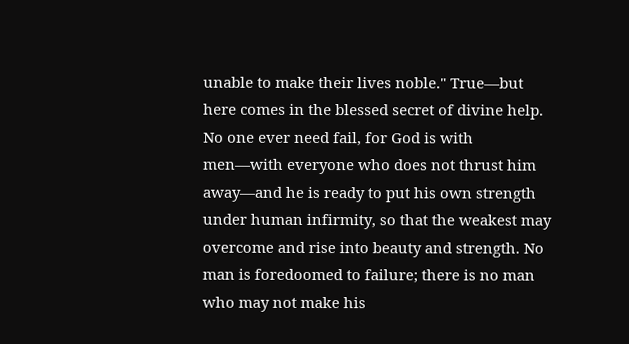unable to make their lives noble." True—but here comes in the blessed secret of divine help. No one ever need fail, for God is with men—with everyone who does not thrust him away—and he is ready to put his own strength under human infirmity, so that the weakest may overcome and rise into beauty and strength. No man is foredoomed to failure; there is no man who may not make his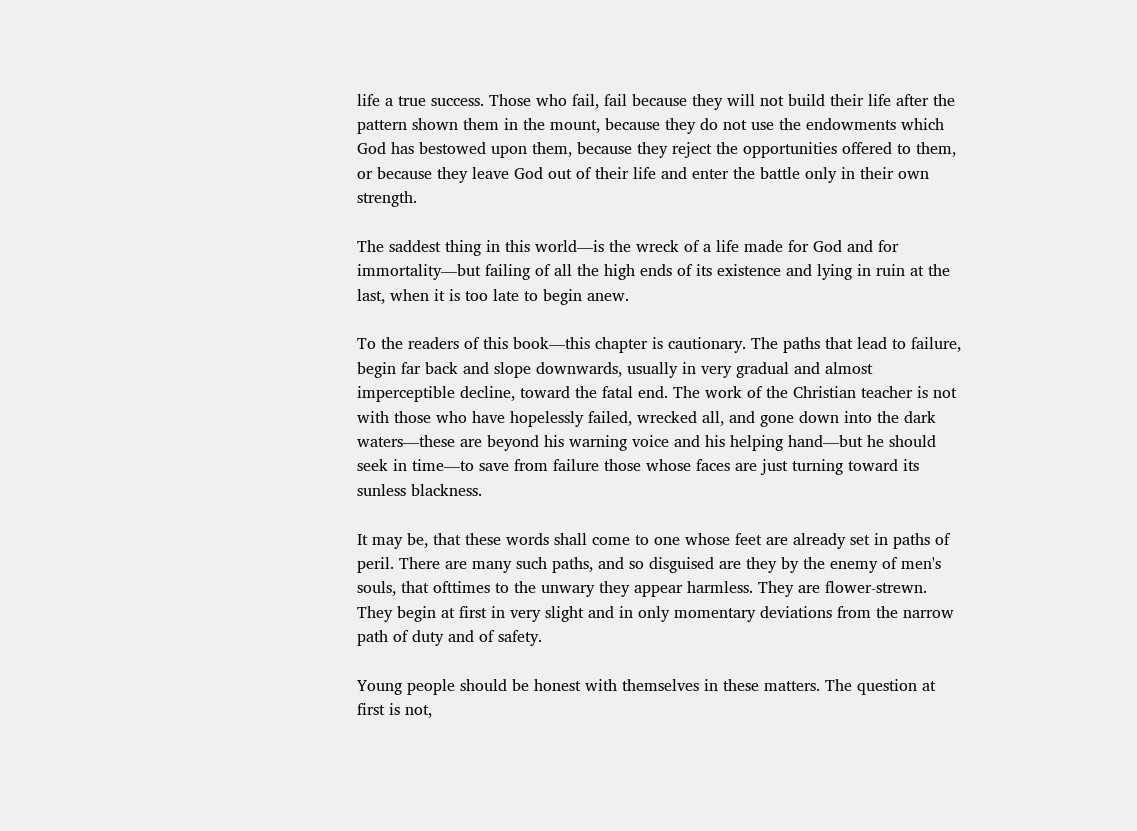life a true success. Those who fail, fail because they will not build their life after the pattern shown them in the mount, because they do not use the endowments which God has bestowed upon them, because they reject the opportunities offered to them, or because they leave God out of their life and enter the battle only in their own strength.

The saddest thing in this world—is the wreck of a life made for God and for immortality—but failing of all the high ends of its existence and lying in ruin at the last, when it is too late to begin anew.

To the readers of this book—this chapter is cautionary. The paths that lead to failure, begin far back and slope downwards, usually in very gradual and almost imperceptible decline, toward the fatal end. The work of the Christian teacher is not with those who have hopelessly failed, wrecked all, and gone down into the dark waters—these are beyond his warning voice and his helping hand—but he should seek in time—to save from failure those whose faces are just turning toward its sunless blackness.

It may be, that these words shall come to one whose feet are already set in paths of peril. There are many such paths, and so disguised are they by the enemy of men's souls, that ofttimes to the unwary they appear harmless. They are flower-strewn. They begin at first in very slight and in only momentary deviations from the narrow path of duty and of safety.

Young people should be honest with themselves in these matters. The question at first is not,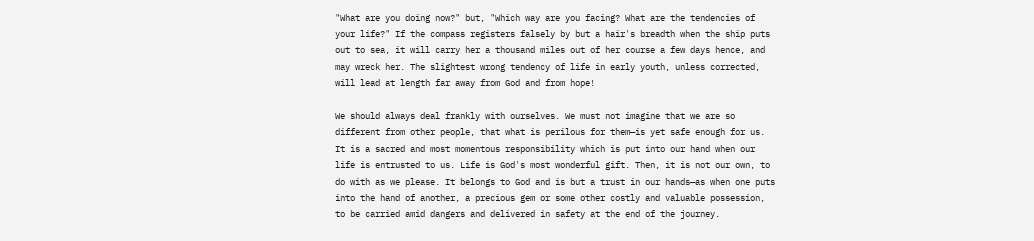"What are you doing now?" but, "Which way are you facing? What are the tendencies of your life?" If the compass registers falsely by but a hair's breadth when the ship puts out to sea, it will carry her a thousand miles out of her course a few days hence, and may wreck her. The slightest wrong tendency of life in early youth, unless corrected, will lead at length far away from God and from hope!

We should always deal frankly with ourselves. We must not imagine that we are so different from other people, that what is perilous for them—is yet safe enough for us. It is a sacred and most momentous responsibility which is put into our hand when our life is entrusted to us. Life is God's most wonderful gift. Then, it is not our own, to do with as we please. It belongs to God and is but a trust in our hands—as when one puts into the hand of another, a precious gem or some other costly and valuable possession, to be carried amid dangers and delivered in safety at the end of the journey.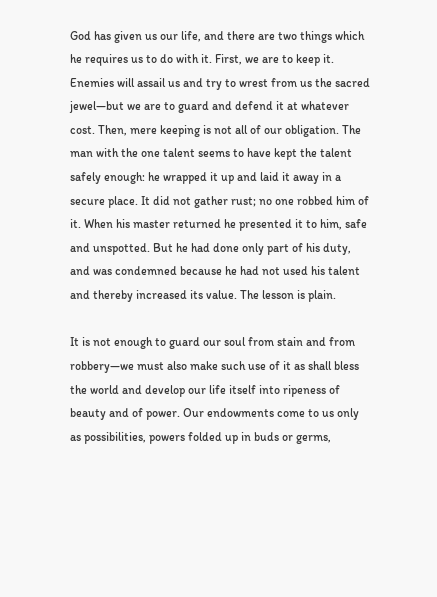God has given us our life, and there are two things which he requires us to do with it. First, we are to keep it. Enemies will assail us and try to wrest from us the sacred jewel—but we are to guard and defend it at whatever cost. Then, mere keeping is not all of our obligation. The man with the one talent seems to have kept the talent safely enough: he wrapped it up and laid it away in a secure place. It did not gather rust; no one robbed him of it. When his master returned he presented it to him, safe and unspotted. But he had done only part of his duty, and was condemned because he had not used his talent and thereby increased its value. The lesson is plain.

It is not enough to guard our soul from stain and from robbery—we must also make such use of it as shall bless the world and develop our life itself into ripeness of beauty and of power. Our endowments come to us only as possibilities, powers folded up in buds or germs,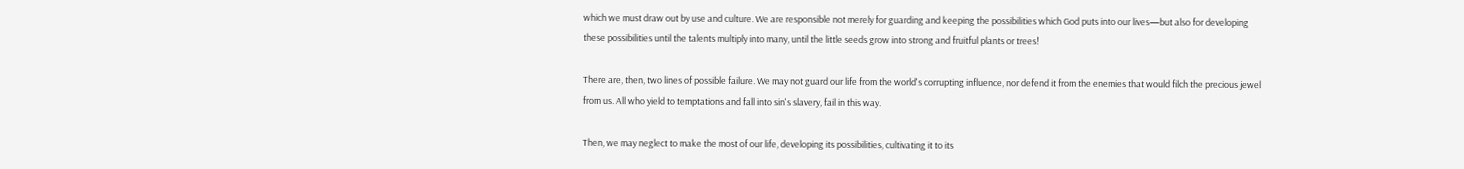which we must draw out by use and culture. We are responsible not merely for guarding and keeping the possibilities which God puts into our lives—but also for developing these possibilities until the talents multiply into many, until the little seeds grow into strong and fruitful plants or trees!

There are, then, two lines of possible failure. We may not guard our life from the world's corrupting influence, nor defend it from the enemies that would filch the precious jewel from us. All who yield to temptations and fall into sin's slavery, fail in this way.

Then, we may neglect to make the most of our life, developing its possibilities, cultivating it to its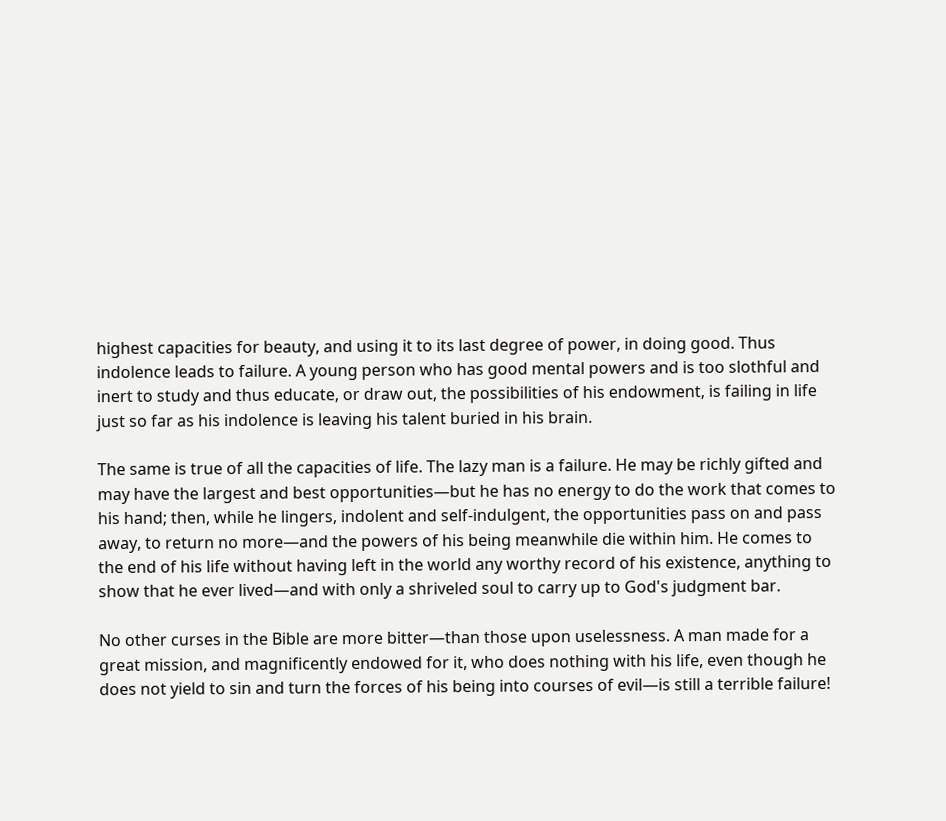highest capacities for beauty, and using it to its last degree of power, in doing good. Thus indolence leads to failure. A young person who has good mental powers and is too slothful and inert to study and thus educate, or draw out, the possibilities of his endowment, is failing in life just so far as his indolence is leaving his talent buried in his brain.

The same is true of all the capacities of life. The lazy man is a failure. He may be richly gifted and may have the largest and best opportunities—but he has no energy to do the work that comes to his hand; then, while he lingers, indolent and self-indulgent, the opportunities pass on and pass away, to return no more—and the powers of his being meanwhile die within him. He comes to the end of his life without having left in the world any worthy record of his existence, anything to show that he ever lived—and with only a shriveled soul to carry up to God's judgment bar.

No other curses in the Bible are more bitter—than those upon uselessness. A man made for a great mission, and magnificently endowed for it, who does nothing with his life, even though he does not yield to sin and turn the forces of his being into courses of evil—is still a terrible failure!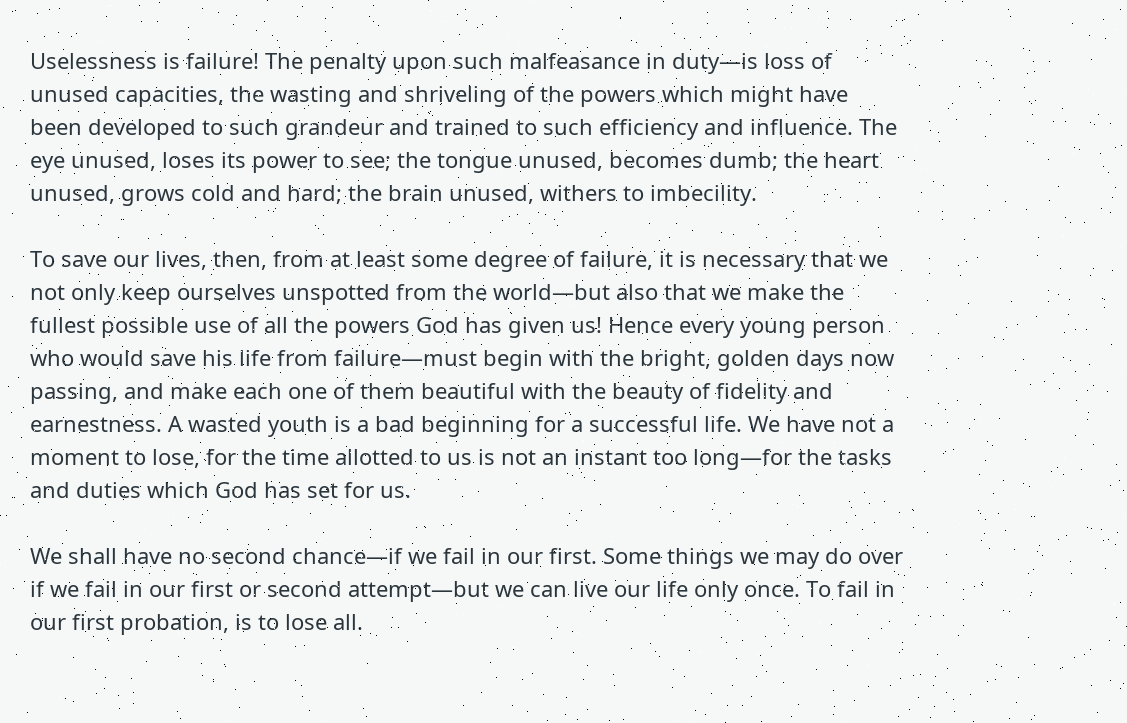Uselessness is failure! The penalty upon such malfeasance in duty—is loss of unused capacities, the wasting and shriveling of the powers which might have been developed to such grandeur and trained to such efficiency and influence. The eye unused, loses its power to see; the tongue unused, becomes dumb; the heart unused, grows cold and hard; the brain unused, withers to imbecility.

To save our lives, then, from at least some degree of failure, it is necessary that we not only keep ourselves unspotted from the world—but also that we make the fullest possible use of all the powers God has given us! Hence every young person who would save his life from failure—must begin with the bright, golden days now passing, and make each one of them beautiful with the beauty of fidelity and earnestness. A wasted youth is a bad beginning for a successful life. We have not a moment to lose, for the time allotted to us is not an instant too long—for the tasks and duties which God has set for us.

We shall have no second chance—if we fail in our first. Some things we may do over if we fail in our first or second attempt—but we can live our life only once. To fail in our first probation, is to lose all.